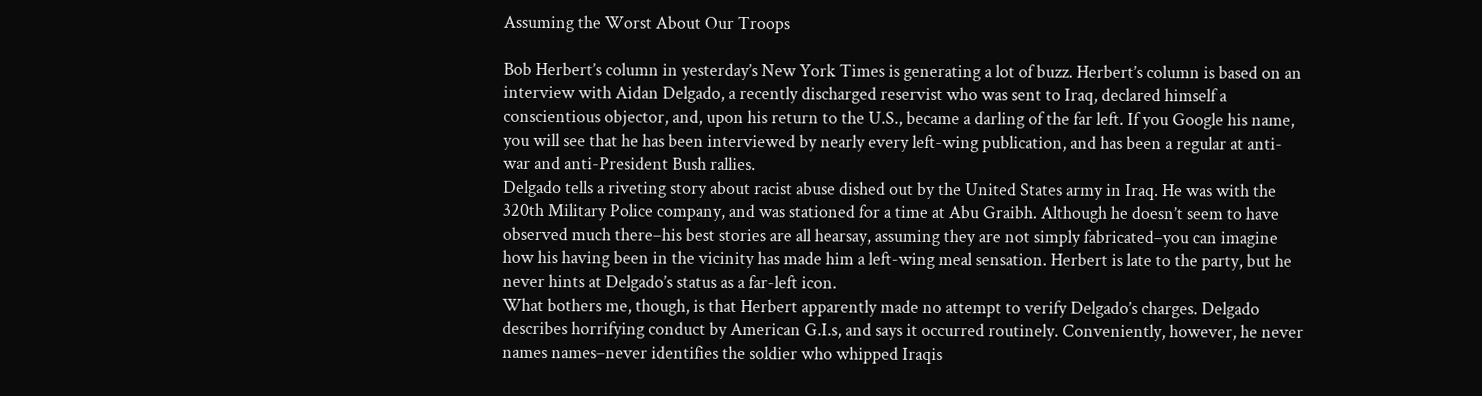Assuming the Worst About Our Troops

Bob Herbert’s column in yesterday’s New York Times is generating a lot of buzz. Herbert’s column is based on an interview with Aidan Delgado, a recently discharged reservist who was sent to Iraq, declared himself a conscientious objector, and, upon his return to the U.S., became a darling of the far left. If you Google his name, you will see that he has been interviewed by nearly every left-wing publication, and has been a regular at anti-war and anti-President Bush rallies.
Delgado tells a riveting story about racist abuse dished out by the United States army in Iraq. He was with the 320th Military Police company, and was stationed for a time at Abu Graibh. Although he doesn’t seem to have observed much there–his best stories are all hearsay, assuming they are not simply fabricated–you can imagine how his having been in the vicinity has made him a left-wing meal sensation. Herbert is late to the party, but he never hints at Delgado’s status as a far-left icon.
What bothers me, though, is that Herbert apparently made no attempt to verify Delgado’s charges. Delgado describes horrifying conduct by American G.I.s, and says it occurred routinely. Conveniently, however, he never names names–never identifies the soldier who whipped Iraqis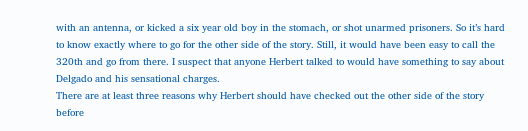with an antenna, or kicked a six year old boy in the stomach, or shot unarmed prisoners. So it’s hard to know exactly where to go for the other side of the story. Still, it would have been easy to call the 320th and go from there. I suspect that anyone Herbert talked to would have something to say about Delgado and his sensational charges.
There are at least three reasons why Herbert should have checked out the other side of the story before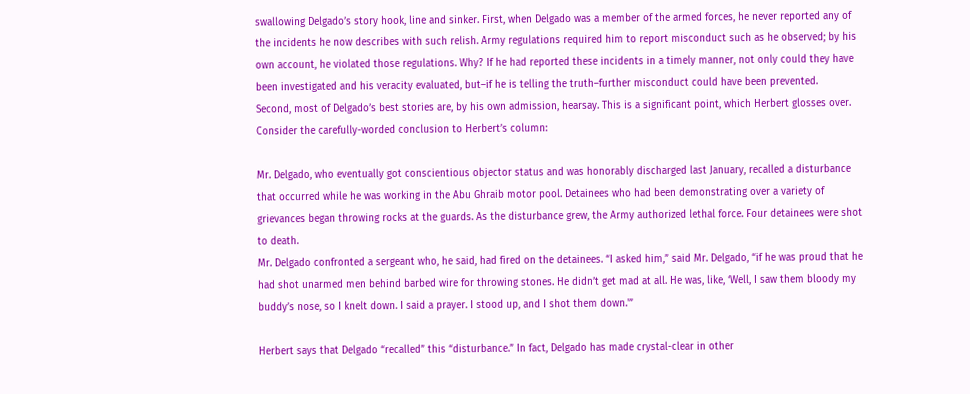swallowing Delgado’s story hook, line and sinker. First, when Delgado was a member of the armed forces, he never reported any of the incidents he now describes with such relish. Army regulations required him to report misconduct such as he observed; by his own account, he violated those regulations. Why? If he had reported these incidents in a timely manner, not only could they have been investigated and his veracity evaluated, but–if he is telling the truth–further misconduct could have been prevented.
Second, most of Delgado’s best stories are, by his own admission, hearsay. This is a significant point, which Herbert glosses over. Consider the carefully-worded conclusion to Herbert’s column:

Mr. Delgado, who eventually got conscientious objector status and was honorably discharged last January, recalled a disturbance that occurred while he was working in the Abu Ghraib motor pool. Detainees who had been demonstrating over a variety of grievances began throwing rocks at the guards. As the disturbance grew, the Army authorized lethal force. Four detainees were shot to death.
Mr. Delgado confronted a sergeant who, he said, had fired on the detainees. “I asked him,” said Mr. Delgado, “if he was proud that he had shot unarmed men behind barbed wire for throwing stones. He didn’t get mad at all. He was, like, ‘Well, I saw them bloody my buddy’s nose, so I knelt down. I said a prayer. I stood up, and I shot them down.'”

Herbert says that Delgado “recalled” this “disturbance.” In fact, Delgado has made crystal-clear in other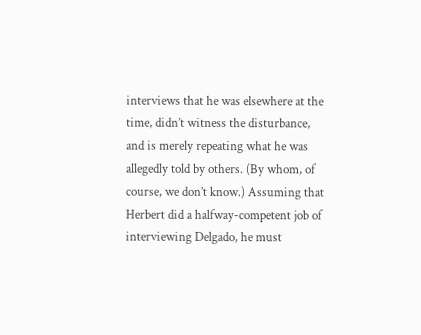interviews that he was elsewhere at the time, didn’t witness the disturbance, and is merely repeating what he was allegedly told by others. (By whom, of course, we don’t know.) Assuming that Herbert did a halfway-competent job of interviewing Delgado, he must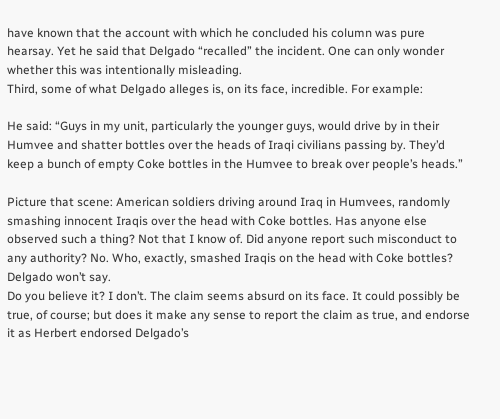have known that the account with which he concluded his column was pure hearsay. Yet he said that Delgado “recalled” the incident. One can only wonder whether this was intentionally misleading.
Third, some of what Delgado alleges is, on its face, incredible. For example:

He said: “Guys in my unit, particularly the younger guys, would drive by in their Humvee and shatter bottles over the heads of Iraqi civilians passing by. They’d keep a bunch of empty Coke bottles in the Humvee to break over people’s heads.”

Picture that scene: American soldiers driving around Iraq in Humvees, randomly smashing innocent Iraqis over the head with Coke bottles. Has anyone else observed such a thing? Not that I know of. Did anyone report such misconduct to any authority? No. Who, exactly, smashed Iraqis on the head with Coke bottles? Delgado won’t say.
Do you believe it? I don’t. The claim seems absurd on its face. It could possibly be true, of course; but does it make any sense to report the claim as true, and endorse it as Herbert endorsed Delgado’s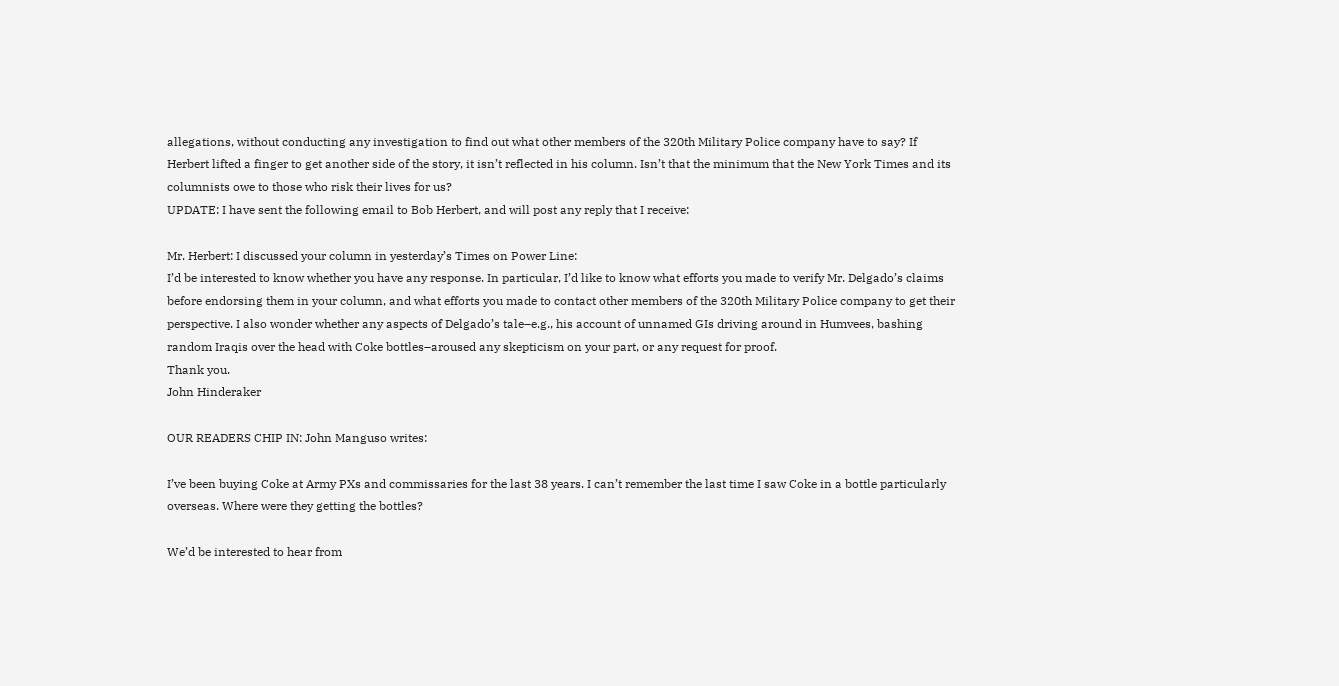allegations, without conducting any investigation to find out what other members of the 320th Military Police company have to say? If Herbert lifted a finger to get another side of the story, it isn’t reflected in his column. Isn’t that the minimum that the New York Times and its columnists owe to those who risk their lives for us?
UPDATE: I have sent the following email to Bob Herbert, and will post any reply that I receive:

Mr. Herbert: I discussed your column in yesterday’s Times on Power Line:
I’d be interested to know whether you have any response. In particular, I’d like to know what efforts you made to verify Mr. Delgado’s claims before endorsing them in your column, and what efforts you made to contact other members of the 320th Military Police company to get their perspective. I also wonder whether any aspects of Delgado’s tale–e.g., his account of unnamed GIs driving around in Humvees, bashing random Iraqis over the head with Coke bottles–aroused any skepticism on your part, or any request for proof.
Thank you.
John Hinderaker

OUR READERS CHIP IN: John Manguso writes:

I’ve been buying Coke at Army PXs and commissaries for the last 38 years. I can’t remember the last time I saw Coke in a bottle particularly overseas. Where were they getting the bottles?

We’d be interested to hear from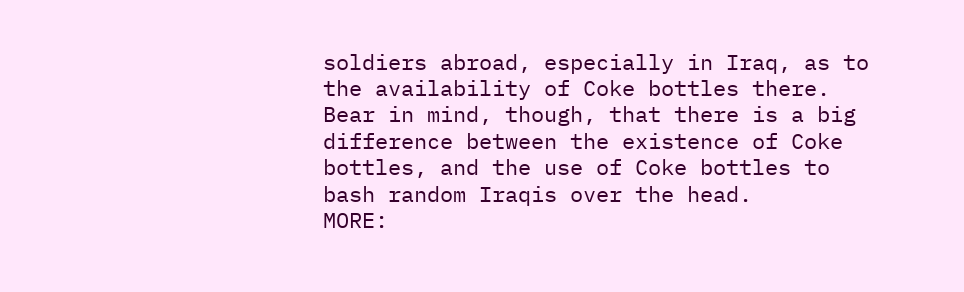soldiers abroad, especially in Iraq, as to the availability of Coke bottles there. Bear in mind, though, that there is a big difference between the existence of Coke bottles, and the use of Coke bottles to bash random Iraqis over the head.
MORE: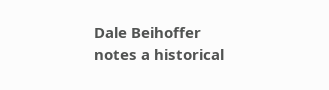Dale Beihoffer notes a historical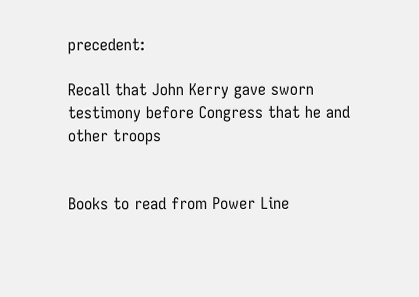precedent:

Recall that John Kerry gave sworn testimony before Congress that he and other troops


Books to read from Power Line